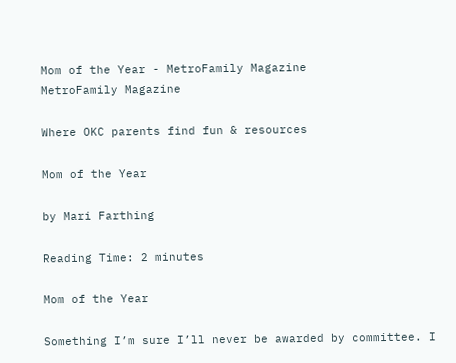Mom of the Year - MetroFamily Magazine
MetroFamily Magazine

Where OKC parents find fun & resources

Mom of the Year

by Mari Farthing

Reading Time: 2 minutes

Mom of the Year

Something I’m sure I’ll never be awarded by committee. I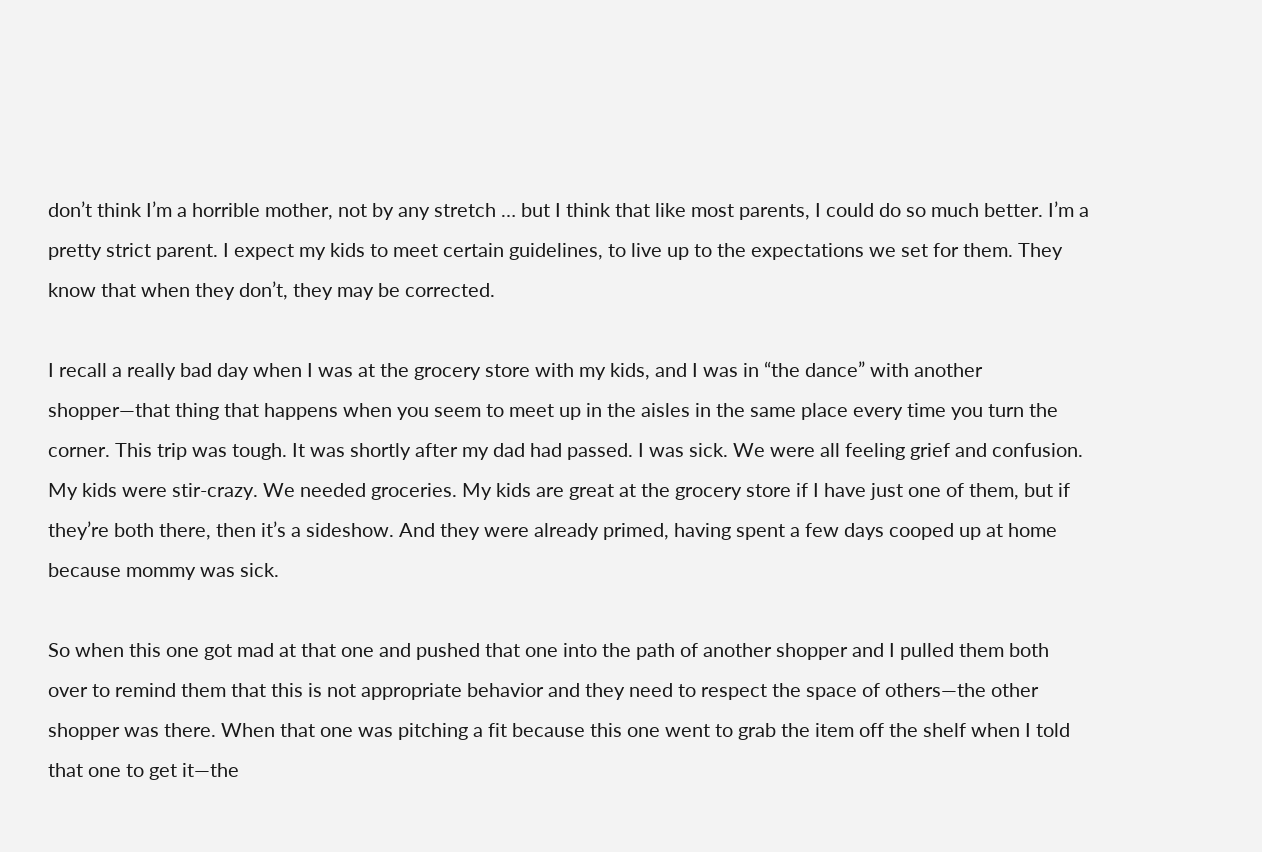don’t think I’m a horrible mother, not by any stretch … but I think that like most parents, I could do so much better. I’m a pretty strict parent. I expect my kids to meet certain guidelines, to live up to the expectations we set for them. They know that when they don’t, they may be corrected.

I recall a really bad day when I was at the grocery store with my kids, and I was in “the dance” with another shopper—that thing that happens when you seem to meet up in the aisles in the same place every time you turn the corner. This trip was tough. It was shortly after my dad had passed. I was sick. We were all feeling grief and confusion. My kids were stir-crazy. We needed groceries. My kids are great at the grocery store if I have just one of them, but if they’re both there, then it’s a sideshow. And they were already primed, having spent a few days cooped up at home because mommy was sick.

So when this one got mad at that one and pushed that one into the path of another shopper and I pulled them both over to remind them that this is not appropriate behavior and they need to respect the space of others—the other shopper was there. When that one was pitching a fit because this one went to grab the item off the shelf when I told that one to get it—the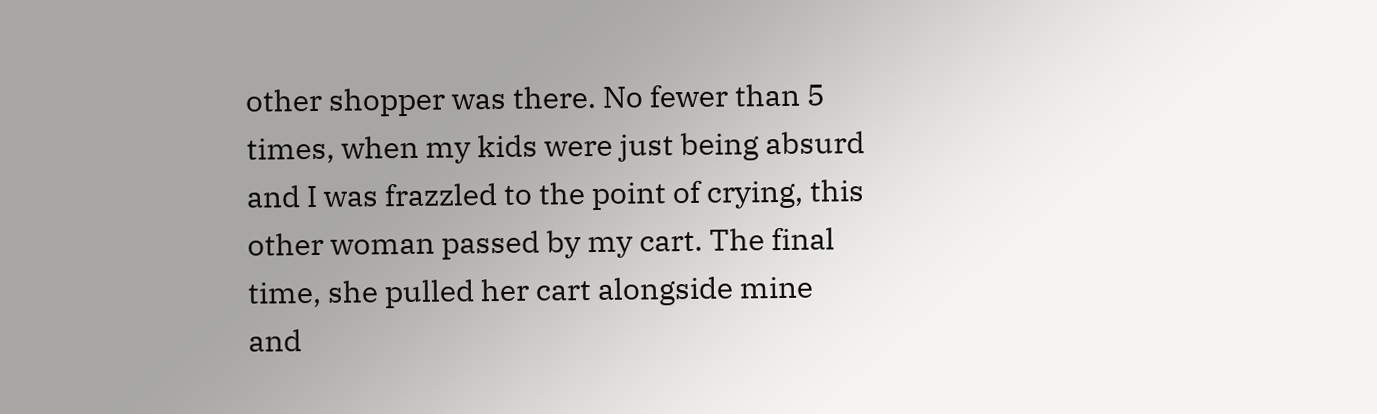other shopper was there. No fewer than 5 times, when my kids were just being absurd and I was frazzled to the point of crying, this other woman passed by my cart. The final time, she pulled her cart alongside mine and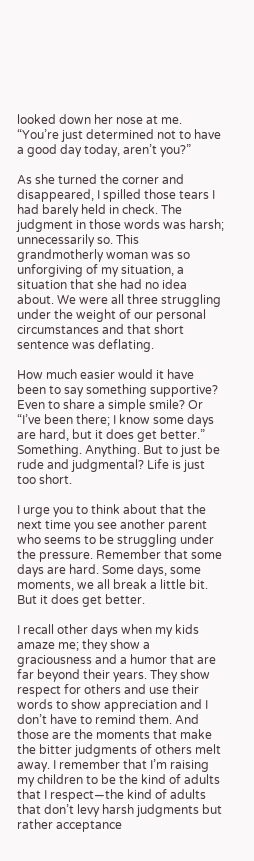looked down her nose at me. “You’re just determined not to have a good day today, aren’t you?”

As she turned the corner and disappeared, I spilled those tears I had barely held in check. The judgment in those words was harsh; unnecessarily so. This grandmotherly woman was so unforgiving of my situation, a situation that she had no idea about. We were all three struggling under the weight of our personal circumstances and that short sentence was deflating.

How much easier would it have been to say something supportive? Even to share a simple smile? Or “I’ve been there; I know some days are hard, but it does get better.” Something. Anything. But to just be rude and judgmental? Life is just too short.

I urge you to think about that the next time you see another parent who seems to be struggling under the pressure. Remember that some days are hard. Some days, some moments, we all break a little bit. But it does get better.

I recall other days when my kids amaze me; they show a graciousness and a humor that are far beyond their years. They show respect for others and use their words to show appreciation and I don’t have to remind them. And those are the moments that make the bitter judgments of others melt away. I remember that I’m raising my children to be the kind of adults that I respect—the kind of adults that don’t levy harsh judgments but rather acceptance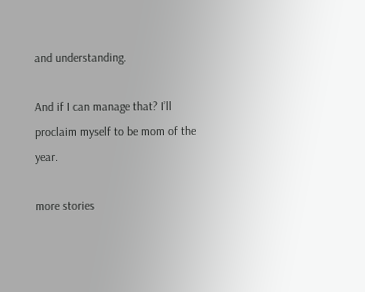and understanding.

And if I can manage that? I’ll proclaim myself to be mom of the year.

more stories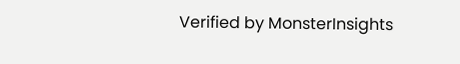Verified by MonsterInsights